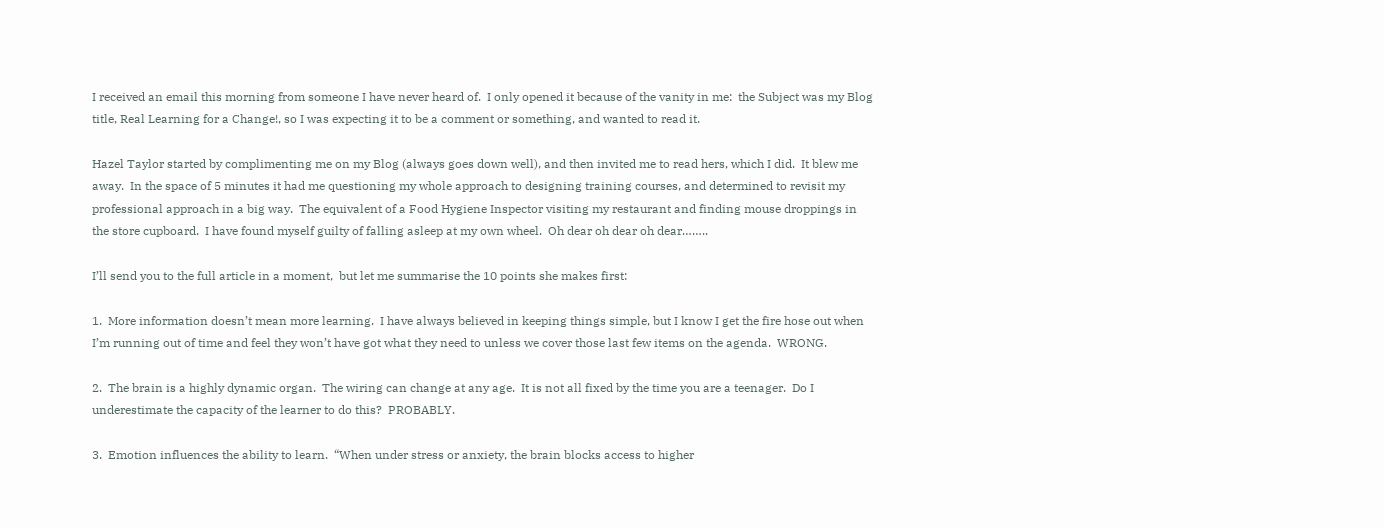I received an email this morning from someone I have never heard of.  I only opened it because of the vanity in me:  the Subject was my Blog title, Real Learning for a Change!, so I was expecting it to be a comment or something, and wanted to read it.

Hazel Taylor started by complimenting me on my Blog (always goes down well), and then invited me to read hers, which I did.  It blew me away.  In the space of 5 minutes it had me questioning my whole approach to designing training courses, and determined to revisit my professional approach in a big way.  The equivalent of a Food Hygiene Inspector visiting my restaurant and finding mouse droppings in the store cupboard.  I have found myself guilty of falling asleep at my own wheel.  Oh dear oh dear oh dear……..

I’ll send you to the full article in a moment,  but let me summarise the 10 points she makes first:

1.  More information doesn’t mean more learning.  I have always believed in keeping things simple, but I know I get the fire hose out when I’m running out of time and feel they won’t have got what they need to unless we cover those last few items on the agenda.  WRONG.

2.  The brain is a highly dynamic organ.  The wiring can change at any age.  It is not all fixed by the time you are a teenager.  Do I underestimate the capacity of the learner to do this?  PROBABLY.

3.  Emotion influences the ability to learn.  “When under stress or anxiety, the brain blocks access to higher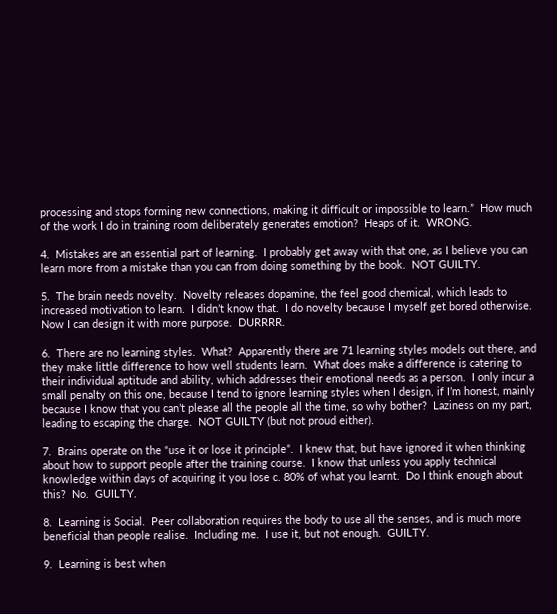processing and stops forming new connections, making it difficult or impossible to learn.”  How much of the work I do in training room deliberately generates emotion?  Heaps of it.  WRONG.

4.  Mistakes are an essential part of learning.  I probably get away with that one, as I believe you can learn more from a mistake than you can from doing something by the book.  NOT GUILTY.

5.  The brain needs novelty.  Novelty releases dopamine, the feel good chemical, which leads to increased motivation to learn.  I didn’t know that.  I do novelty because I myself get bored otherwise.  Now I can design it with more purpose.  DURRRR.

6.  There are no learning styles.  What?  Apparently there are 71 learning styles models out there, and they make little difference to how well students learn.  What does make a difference is catering to their individual aptitude and ability, which addresses their emotional needs as a person.  I only incur a small penalty on this one, because I tend to ignore learning styles when I design, if I’m honest, mainly because I know that you can’t please all the people all the time, so why bother?  Laziness on my part, leading to escaping the charge.  NOT GUILTY (but not proud either).

7.  Brains operate on the “use it or lose it principle”.  I knew that, but have ignored it when thinking about how to support people after the training course.  I know that unless you apply technical knowledge within days of acquiring it you lose c. 80% of what you learnt.  Do I think enough about this?  No.  GUILTY.

8.  Learning is Social.  Peer collaboration requires the body to use all the senses, and is much more beneficial than people realise.  Including me.  I use it, but not enough.  GUILTY.

9.  Learning is best when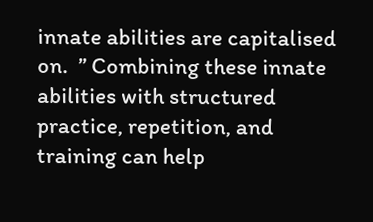innate abilities are capitalised on.  ” Combining these innate abilities with structured practice, repetition, and training can help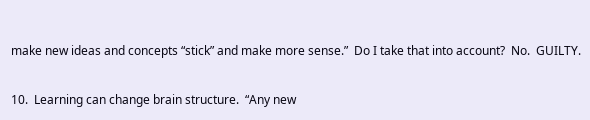make new ideas and concepts “stick” and make more sense.”  Do I take that into account?  No.  GUILTY.

10.  Learning can change brain structure.  “Any new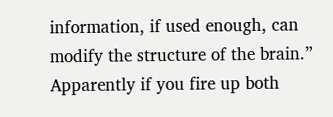information, if used enough, can modify the structure of the brain.”  Apparently if you fire up both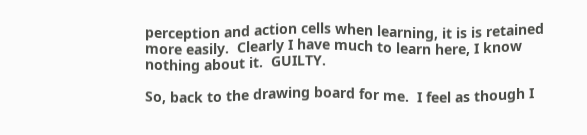perception and action cells when learning, it is is retained more easily.  Clearly I have much to learn here, I know nothing about it.  GUILTY.

So, back to the drawing board for me.  I feel as though I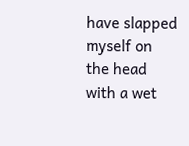have slapped myself on the head with a wet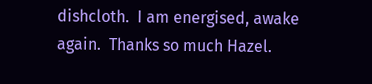dishcloth.  I am energised, awake again.  Thanks so much Hazel.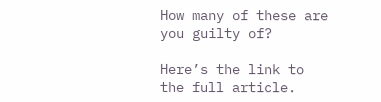How many of these are you guilty of?

Here’s the link to the full article.